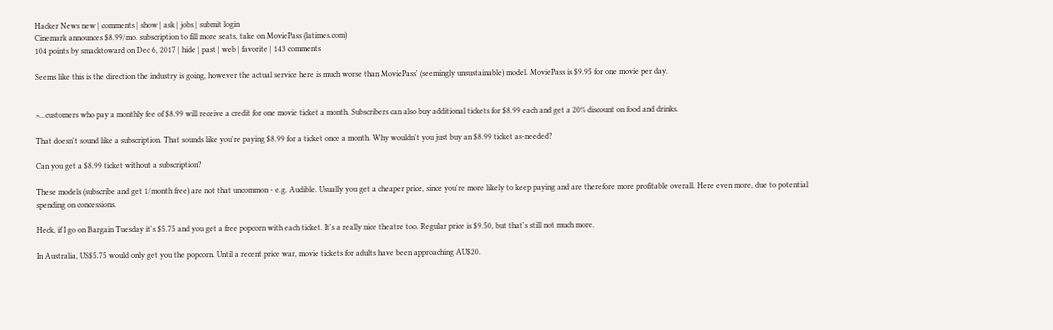Hacker News new | comments | show | ask | jobs | submit login
Cinemark announces $8.99/mo. subscription to fill more seats, take on MoviePass (latimes.com)
104 points by smacktoward on Dec 6, 2017 | hide | past | web | favorite | 143 comments

Seems like this is the direction the industry is going, however the actual service here is much worse than MoviePass' (seemingly unsustainable) model. MoviePass is $9.95 for one movie per day.


>...customers who pay a monthly fee of $8.99 will receive a credit for one movie ticket a month. Subscribers can also buy additional tickets for $8.99 each and get a 20% discount on food and drinks.

That doesn't sound like a subscription. That sounds like you're paying $8.99 for a ticket once a month. Why wouldn't you just buy an $8.99 ticket as-needed?

Can you get a $8.99 ticket without a subscription?

These models (subscribe and get 1/month free) are not that uncommon - e.g. Audible. Usually you get a cheaper price, since you're more likely to keep paying and are therefore more profitable overall. Here even more, due to potential spending on concessions.

Heck, if I go on Bargain Tuesday it's $5.75 and you get a free popcorn with each ticket. It's a really nice theatre too. Regular price is $9.50, but that's still not much more.

In Australia, US$5.75 would only get you the popcorn. Until a recent price war, movie tickets for adults have been approaching AU$20.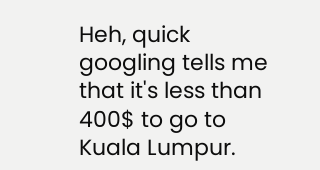Heh, quick googling tells me that it's less than 400$ to go to Kuala Lumpur.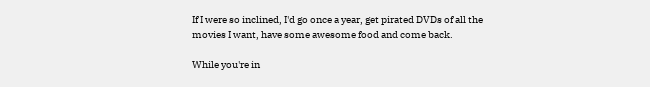If I were so inclined, I'd go once a year, get pirated DVDs of all the movies I want, have some awesome food and come back.

While you're in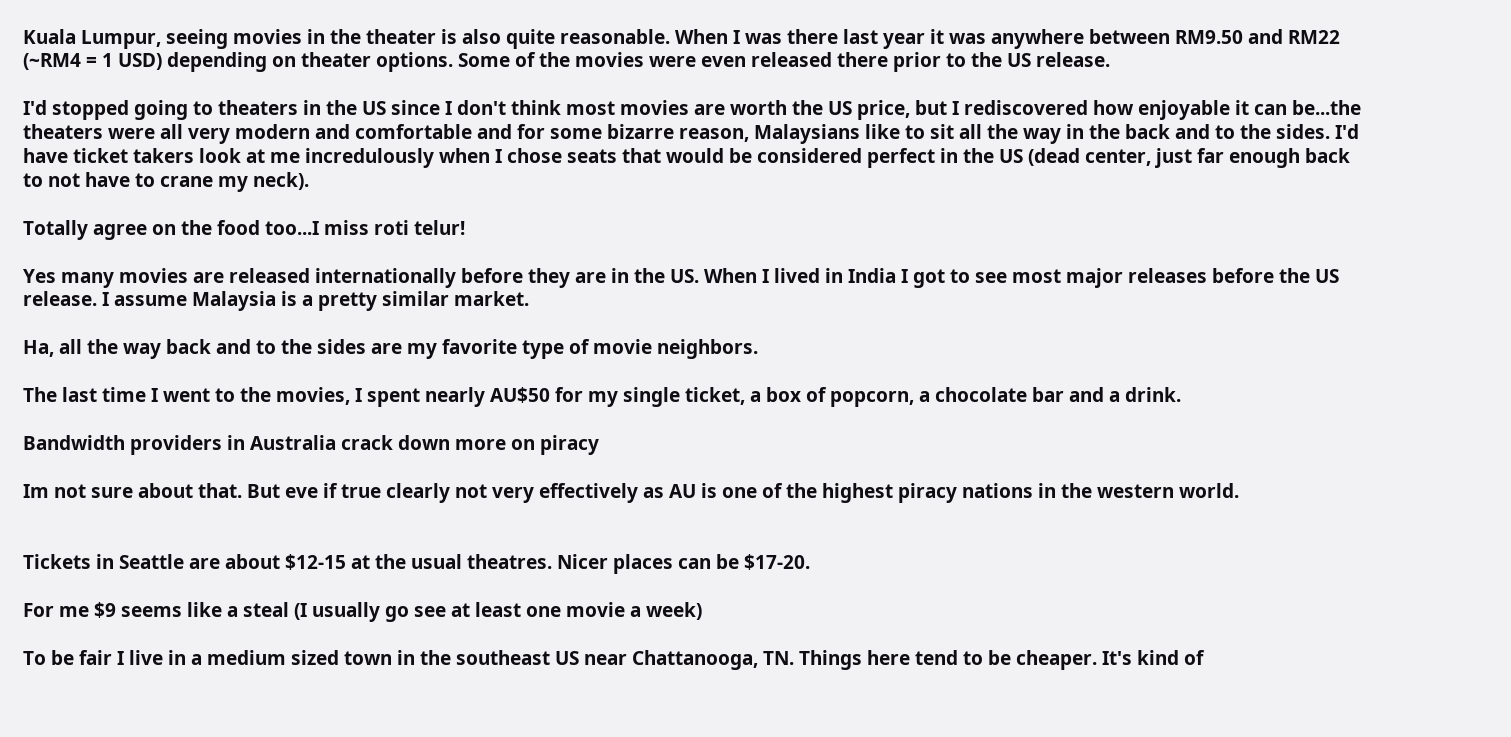Kuala Lumpur, seeing movies in the theater is also quite reasonable. When I was there last year it was anywhere between RM9.50 and RM22 (~RM4 = 1 USD) depending on theater options. Some of the movies were even released there prior to the US release.

I'd stopped going to theaters in the US since I don't think most movies are worth the US price, but I rediscovered how enjoyable it can be...the theaters were all very modern and comfortable and for some bizarre reason, Malaysians like to sit all the way in the back and to the sides. I'd have ticket takers look at me incredulously when I chose seats that would be considered perfect in the US (dead center, just far enough back to not have to crane my neck).

Totally agree on the food too...I miss roti telur!

Yes many movies are released internationally before they are in the US. When I lived in India I got to see most major releases before the US release. I assume Malaysia is a pretty similar market.

Ha, all the way back and to the sides are my favorite type of movie neighbors.

The last time I went to the movies, I spent nearly AU$50 for my single ticket, a box of popcorn, a chocolate bar and a drink.

Bandwidth providers in Australia crack down more on piracy

Im not sure about that. But eve if true clearly not very effectively as AU is one of the highest piracy nations in the western world.


Tickets in Seattle are about $12-15 at the usual theatres. Nicer places can be $17-20.

For me $9 seems like a steal (I usually go see at least one movie a week)

To be fair I live in a medium sized town in the southeast US near Chattanooga, TN. Things here tend to be cheaper. It's kind of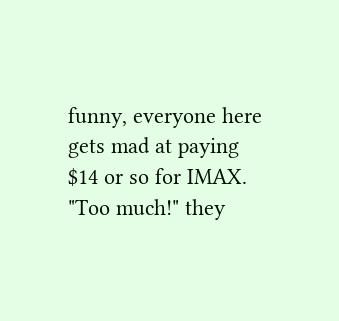funny, everyone here gets mad at paying $14 or so for IMAX. "Too much!" they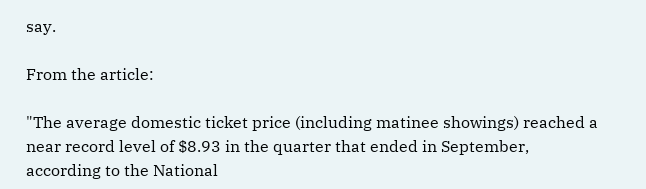say.

From the article:

"The average domestic ticket price (including matinee showings) reached a near record level of $8.93 in the quarter that ended in September, according to the National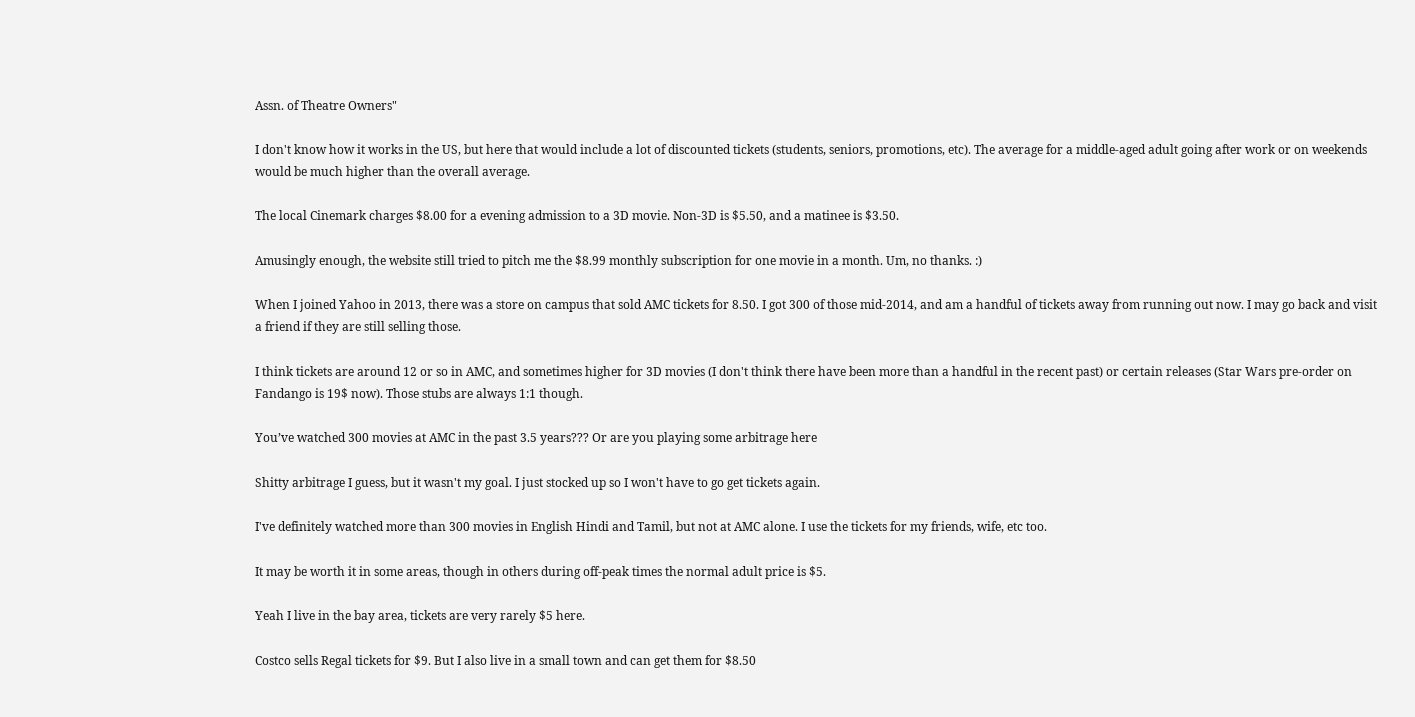Assn. of Theatre Owners"

I don't know how it works in the US, but here that would include a lot of discounted tickets (students, seniors, promotions, etc). The average for a middle-aged adult going after work or on weekends would be much higher than the overall average.

The local Cinemark charges $8.00 for a evening admission to a 3D movie. Non-3D is $5.50, and a matinee is $3.50.

Amusingly enough, the website still tried to pitch me the $8.99 monthly subscription for one movie in a month. Um, no thanks. :)

When I joined Yahoo in 2013, there was a store on campus that sold AMC tickets for 8.50. I got 300 of those mid-2014, and am a handful of tickets away from running out now. I may go back and visit a friend if they are still selling those.

I think tickets are around 12 or so in AMC, and sometimes higher for 3D movies (I don't think there have been more than a handful in the recent past) or certain releases (Star Wars pre-order on Fandango is 19$ now). Those stubs are always 1:1 though.

You’ve watched 300 movies at AMC in the past 3.5 years??? Or are you playing some arbitrage here

Shitty arbitrage I guess, but it wasn't my goal. I just stocked up so I won't have to go get tickets again.

I've definitely watched more than 300 movies in English Hindi and Tamil, but not at AMC alone. I use the tickets for my friends, wife, etc too.

It may be worth it in some areas, though in others during off-peak times the normal adult price is $5.

Yeah I live in the bay area, tickets are very rarely $5 here.

Costco sells Regal tickets for $9. But I also live in a small town and can get them for $8.50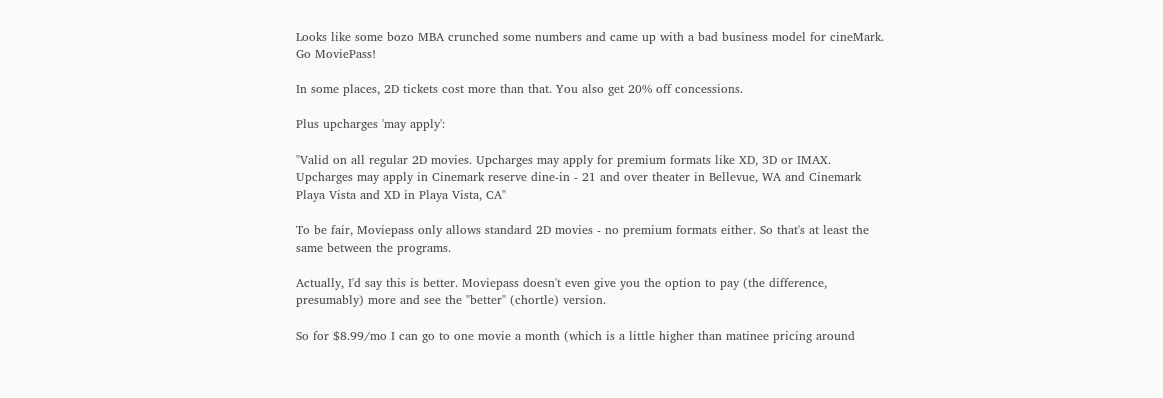Looks like some bozo MBA crunched some numbers and came up with a bad business model for cineMark. Go MoviePass!

In some places, 2D tickets cost more than that. You also get 20% off concessions.

Plus upcharges 'may apply':

"Valid on all regular 2D movies. Upcharges may apply for premium formats like XD, 3D or IMAX. Upcharges may apply in Cinemark reserve dine-in - 21 and over theater in Bellevue, WA and Cinemark Playa Vista and XD in Playa Vista, CA"

To be fair, Moviepass only allows standard 2D movies - no premium formats either. So that's at least the same between the programs.

Actually, I'd say this is better. Moviepass doesn't even give you the option to pay (the difference, presumably) more and see the "better" (chortle) version.

So for $8.99/mo I can go to one movie a month (which is a little higher than matinee pricing around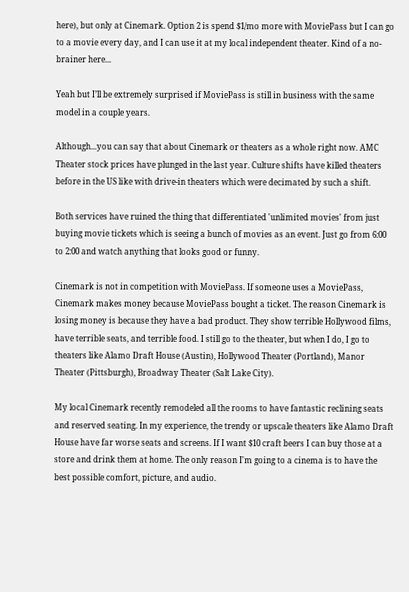here), but only at Cinemark. Option 2 is spend $1/mo more with MoviePass but I can go to a movie every day, and I can use it at my local independent theater. Kind of a no-brainer here...

Yeah but I’ll be extremely surprised if MoviePass is still in business with the same model in a couple years.

Although...you can say that about Cinemark or theaters as a whole right now. AMC Theater stock prices have plunged in the last year. Culture shifts have killed theaters before in the US like with drive-in theaters which were decimated by such a shift.

Both services have ruined the thing that differentiated 'unlimited movies' from just buying movie tickets which is seeing a bunch of movies as an event. Just go from 6:00 to 2:00 and watch anything that looks good or funny.

Cinemark is not in competition with MoviePass. If someone uses a MoviePass, Cinemark makes money because MoviePass bought a ticket. The reason Cinemark is losing money is because they have a bad product. They show terrible Hollywood films, have terrible seats, and terrible food. I still go to the theater, but when I do, I go to theaters like Alamo Draft House (Austin), Hollywood Theater (Portland), Manor Theater (Pittsburgh), Broadway Theater (Salt Lake City).

My local Cinemark recently remodeled all the rooms to have fantastic reclining seats and reserved seating. In my experience, the trendy or upscale theaters like Alamo Draft House have far worse seats and screens. If I want $10 craft beers I can buy those at a store and drink them at home. The only reason I'm going to a cinema is to have the best possible comfort, picture, and audio.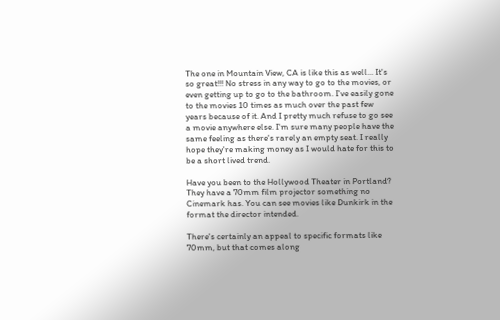The one in Mountain View, CA is like this as well... It's so great!!! No stress in any way to go to the movies, or even getting up to go to the bathroom. I've easily gone to the movies 10 times as much over the past few years because of it. And I pretty much refuse to go see a movie anywhere else. I'm sure many people have the same feeling as there's rarely an empty seat. I really hope they're making money as I would hate for this to be a short lived trend.

Have you been to the Hollywood Theater in Portland? They have a 70mm film projector something no Cinemark has. You can see movies like Dunkirk in the format the director intended.

There's certainly an appeal to specific formats like 70mm, but that comes along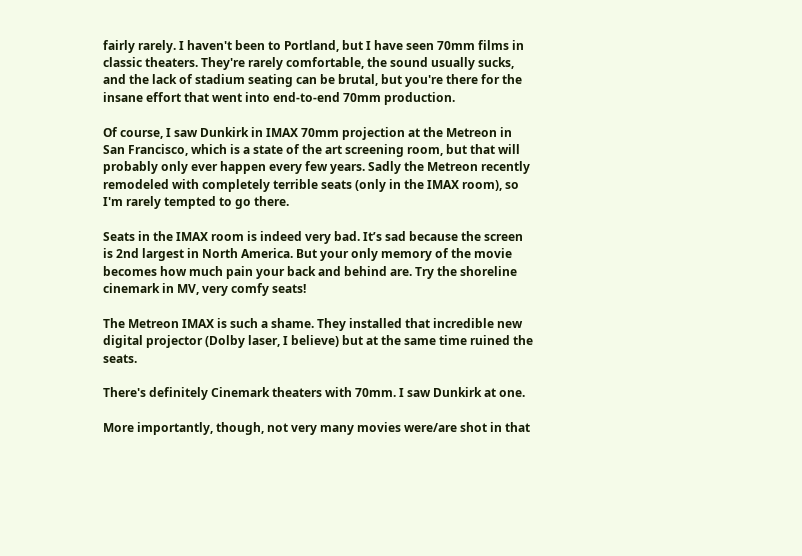fairly rarely. I haven't been to Portland, but I have seen 70mm films in classic theaters. They're rarely comfortable, the sound usually sucks, and the lack of stadium seating can be brutal, but you're there for the insane effort that went into end-to-end 70mm production.

Of course, I saw Dunkirk in IMAX 70mm projection at the Metreon in San Francisco, which is a state of the art screening room, but that will probably only ever happen every few years. Sadly the Metreon recently remodeled with completely terrible seats (only in the IMAX room), so I'm rarely tempted to go there.

Seats in the IMAX room is indeed very bad. It’s sad because the screen is 2nd largest in North America. But your only memory of the movie becomes how much pain your back and behind are. Try the shoreline cinemark in MV, very comfy seats!

The Metreon IMAX is such a shame. They installed that incredible new digital projector (Dolby laser, I believe) but at the same time ruined the seats.

There's definitely Cinemark theaters with 70mm. I saw Dunkirk at one.

More importantly, though, not very many movies were/are shot in that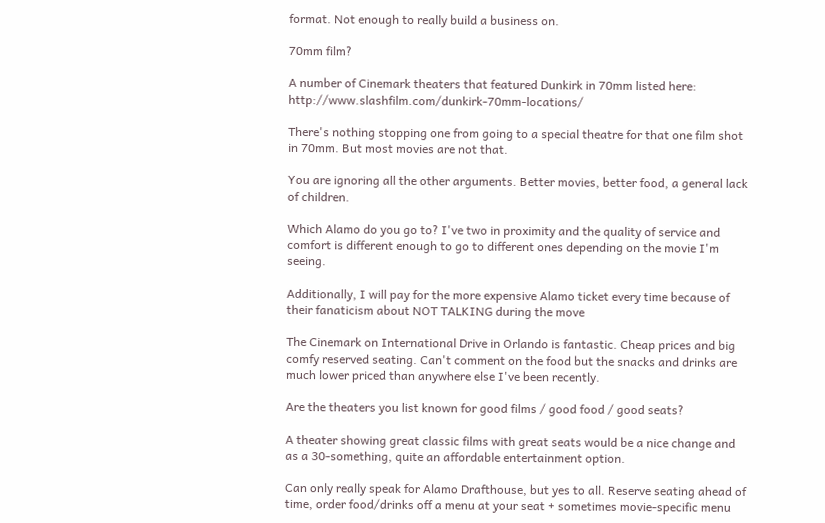format. Not enough to really build a business on.

70mm film?

A number of Cinemark theaters that featured Dunkirk in 70mm listed here: http://www.slashfilm.com/dunkirk-70mm-locations/

There's nothing stopping one from going to a special theatre for that one film shot in 70mm. But most movies are not that.

You are ignoring all the other arguments. Better movies, better food, a general lack of children.

Which Alamo do you go to? I've two in proximity and the quality of service and comfort is different enough to go to different ones depending on the movie I'm seeing.

Additionally, I will pay for the more expensive Alamo ticket every time because of their fanaticism about NOT TALKING during the move

The Cinemark on International Drive in Orlando is fantastic. Cheap prices and big comfy reserved seating. Can't comment on the food but the snacks and drinks are much lower priced than anywhere else I've been recently.

Are the theaters you list known for good films / good food / good seats?

A theater showing great classic films with great seats would be a nice change and as a 30-something, quite an affordable entertainment option.

Can only really speak for Alamo Drafthouse, but yes to all. Reserve seating ahead of time, order food/drinks off a menu at your seat + sometimes movie-specific menu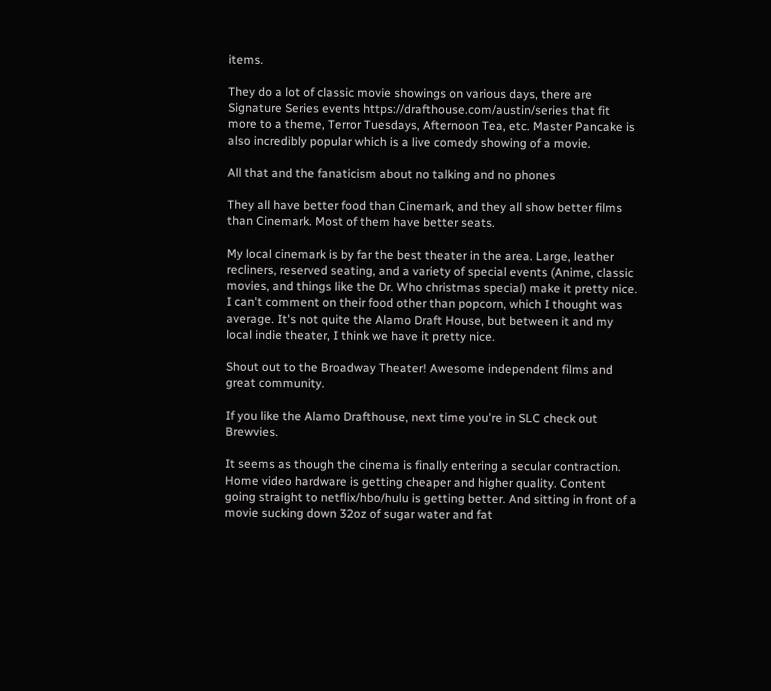items.

They do a lot of classic movie showings on various days, there are Signature Series events https://drafthouse.com/austin/series that fit more to a theme, Terror Tuesdays, Afternoon Tea, etc. Master Pancake is also incredibly popular which is a live comedy showing of a movie.

All that and the fanaticism about no talking and no phones

They all have better food than Cinemark, and they all show better films than Cinemark. Most of them have better seats.

My local cinemark is by far the best theater in the area. Large, leather recliners, reserved seating, and a variety of special events (Anime, classic movies, and things like the Dr. Who christmas special) make it pretty nice. I can't comment on their food other than popcorn, which I thought was average. It's not quite the Alamo Draft House, but between it and my local indie theater, I think we have it pretty nice.

Shout out to the Broadway Theater! Awesome independent films and great community.

If you like the Alamo Drafthouse, next time you're in SLC check out Brewvies.

It seems as though the cinema is finally entering a secular contraction. Home video hardware is getting cheaper and higher quality. Content going straight to netflix/hbo/hulu is getting better. And sitting in front of a movie sucking down 32oz of sugar water and fat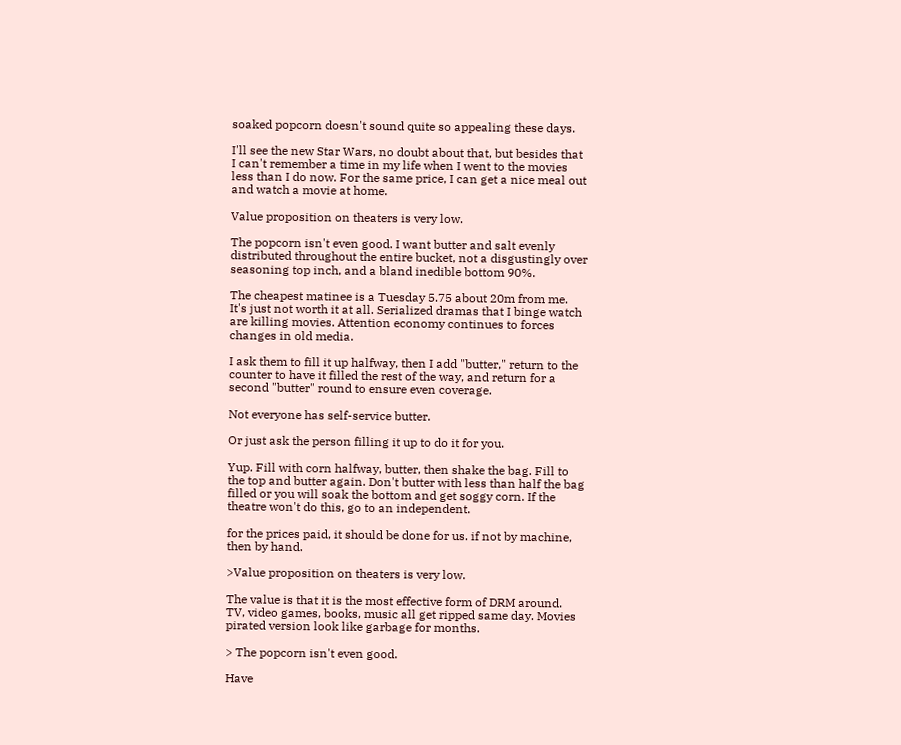soaked popcorn doesn't sound quite so appealing these days.

I'll see the new Star Wars, no doubt about that, but besides that I can't remember a time in my life when I went to the movies less than I do now. For the same price, I can get a nice meal out and watch a movie at home.

Value proposition on theaters is very low.

The popcorn isn't even good. I want butter and salt evenly distributed throughout the entire bucket, not a disgustingly over seasoning top inch, and a bland inedible bottom 90%.

The cheapest matinee is a Tuesday 5.75 about 20m from me. It's just not worth it at all. Serialized dramas that I binge watch are killing movies. Attention economy continues to forces changes in old media.

I ask them to fill it up halfway, then I add "butter," return to the counter to have it filled the rest of the way, and return for a second "butter" round to ensure even coverage.

Not everyone has self-service butter.

Or just ask the person filling it up to do it for you.

Yup. Fill with corn halfway, butter, then shake the bag. Fill to the top and butter again. Don't butter with less than half the bag filled or you will soak the bottom and get soggy corn. If the theatre won't do this, go to an independent.

for the prices paid, it should be done for us. if not by machine, then by hand.

>Value proposition on theaters is very low.

The value is that it is the most effective form of DRM around. TV, video games, books, music all get ripped same day. Movies pirated version look like garbage for months.

> The popcorn isn't even good.

Have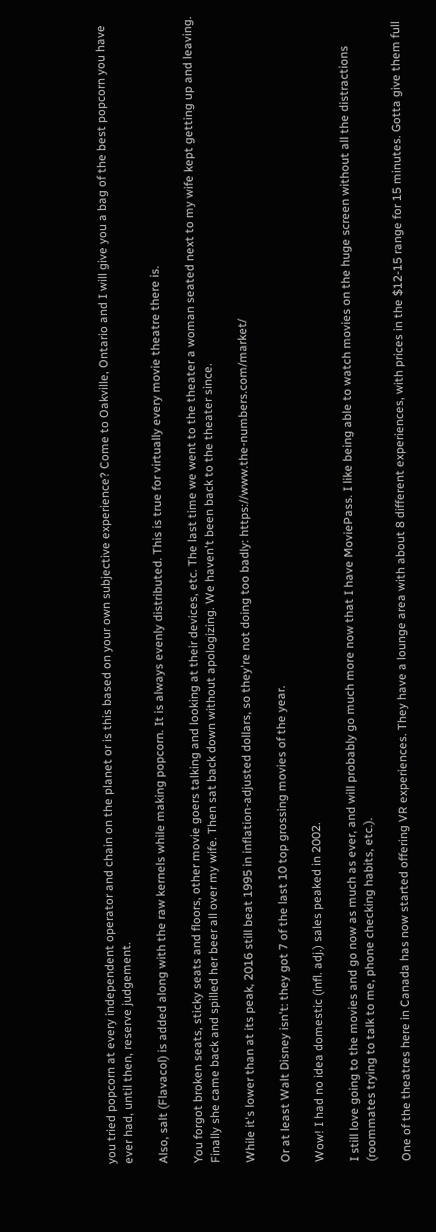you tried popcorn at every independent operator and chain on the planet or is this based on your own subjective experience? Come to Oakville, Ontario and I will give you a bag of the best popcorn you have ever had, until then, reserve judgement.

Also, salt (Flavacol) is added along with the raw kernels while making popcorn. It is always evenly distributed. This is true for virtually every movie theatre there is.

You forgot broken seats, sticky seats and floors, other movie goers talking and looking at their devices, etc. The last time we went to the theater a woman seated next to my wife kept getting up and leaving. Finally she came back and spilled her beer all over my wife. Then sat back down without apologizing. We haven't been back to the theater since.

While it's lower than at its peak, 2016 still beat 1995 in inflation-adjusted dollars, so they're not doing too badly: https://www.the-numbers.com/market/

Or at least Walt Disney isn't: they got 7 of the last 10 top grossing movies of the year.

Wow! I had no idea domestic (infl. adj.) sales peaked in 2002.

I still love going to the movies and go now as much as ever, and will probably go much more now that I have MoviePass. I like being able to watch movies on the huge screen without all the distractions (roommates trying to talk to me, phone checking habits, etc.).

One of the theatres here in Canada has now started offering VR experiences. They have a lounge area with about 8 different experiences, with prices in the $12-15 range for 15 minutes. Gotta give them full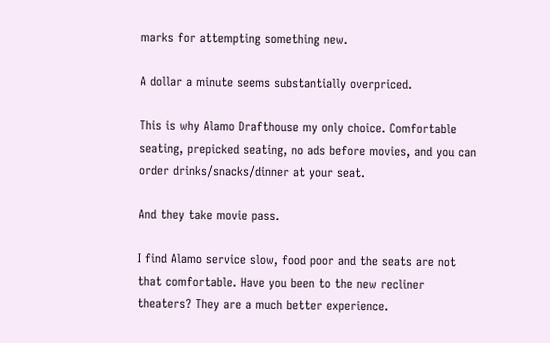marks for attempting something new.

A dollar a minute seems substantially overpriced.

This is why Alamo Drafthouse my only choice. Comfortable seating, prepicked seating, no ads before movies, and you can order drinks/snacks/dinner at your seat.

And they take movie pass.

I find Alamo service slow, food poor and the seats are not that comfortable. Have you been to the new recliner theaters? They are a much better experience.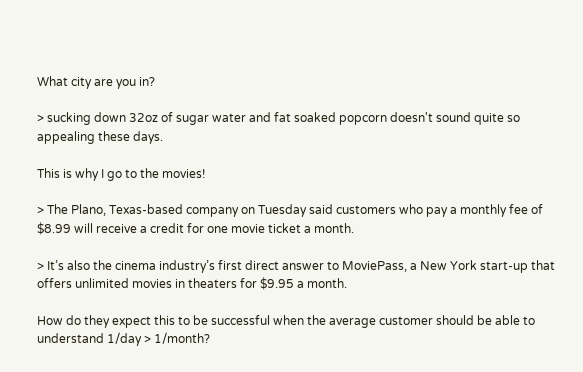What city are you in?

> sucking down 32oz of sugar water and fat soaked popcorn doesn't sound quite so appealing these days.

This is why I go to the movies!

> The Plano, Texas-based company on Tuesday said customers who pay a monthly fee of $8.99 will receive a credit for one movie ticket a month.

> It’s also the cinema industry’s first direct answer to MoviePass, a New York start-up that offers unlimited movies in theaters for $9.95 a month.

How do they expect this to be successful when the average customer should be able to understand 1/day > 1/month?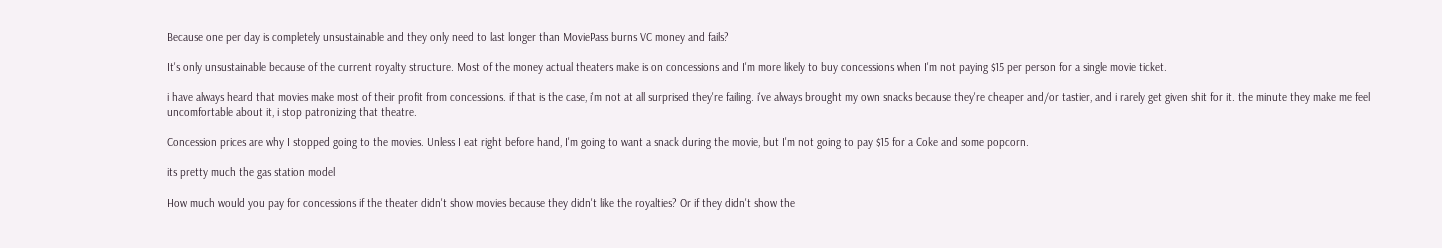Because one per day is completely unsustainable and they only need to last longer than MoviePass burns VC money and fails?

It's only unsustainable because of the current royalty structure. Most of the money actual theaters make is on concessions and I'm more likely to buy concessions when I'm not paying $15 per person for a single movie ticket.

i have always heard that movies make most of their profit from concessions. if that is the case, i'm not at all surprised they're failing. i've always brought my own snacks because they're cheaper and/or tastier, and i rarely get given shit for it. the minute they make me feel uncomfortable about it, i stop patronizing that theatre.

Concession prices are why I stopped going to the movies. Unless I eat right before hand, I'm going to want a snack during the movie, but I'm not going to pay $15 for a Coke and some popcorn.

its pretty much the gas station model

How much would you pay for concessions if the theater didn't show movies because they didn't like the royalties? Or if they didn't show the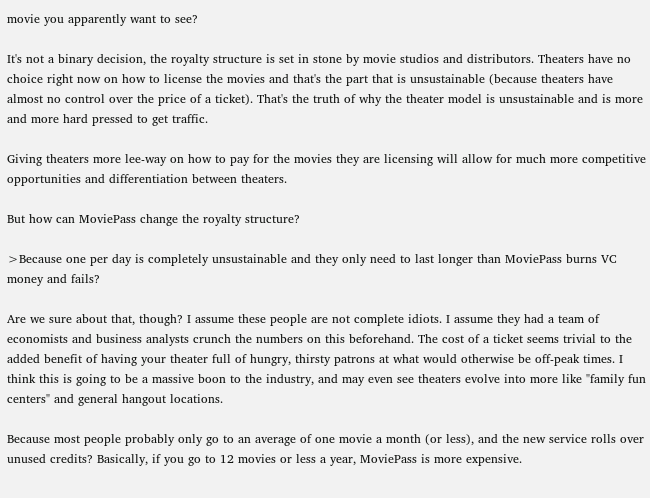movie you apparently want to see?

It's not a binary decision, the royalty structure is set in stone by movie studios and distributors. Theaters have no choice right now on how to license the movies and that's the part that is unsustainable (because theaters have almost no control over the price of a ticket). That's the truth of why the theater model is unsustainable and is more and more hard pressed to get traffic.

Giving theaters more lee-way on how to pay for the movies they are licensing will allow for much more competitive opportunities and differentiation between theaters.

But how can MoviePass change the royalty structure?

>Because one per day is completely unsustainable and they only need to last longer than MoviePass burns VC money and fails?

Are we sure about that, though? I assume these people are not complete idiots. I assume they had a team of economists and business analysts crunch the numbers on this beforehand. The cost of a ticket seems trivial to the added benefit of having your theater full of hungry, thirsty patrons at what would otherwise be off-peak times. I think this is going to be a massive boon to the industry, and may even see theaters evolve into more like "family fun centers" and general hangout locations.

Because most people probably only go to an average of one movie a month (or less), and the new service rolls over unused credits? Basically, if you go to 12 movies or less a year, MoviePass is more expensive.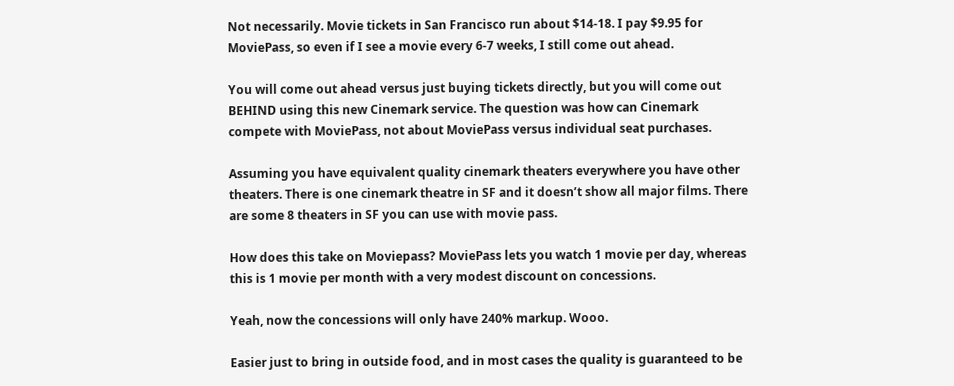Not necessarily. Movie tickets in San Francisco run about $14-18. I pay $9.95 for MoviePass, so even if I see a movie every 6-7 weeks, I still come out ahead.

You will come out ahead versus just buying tickets directly, but you will come out BEHIND using this new Cinemark service. The question was how can Cinemark compete with MoviePass, not about MoviePass versus individual seat purchases.

Assuming you have equivalent quality cinemark theaters everywhere you have other theaters. There is one cinemark theatre in SF and it doesn’t show all major films. There are some 8 theaters in SF you can use with movie pass.

How does this take on Moviepass? MoviePass lets you watch 1 movie per day, whereas this is 1 movie per month with a very modest discount on concessions.

Yeah, now the concessions will only have 240% markup. Wooo.

Easier just to bring in outside food, and in most cases the quality is guaranteed to be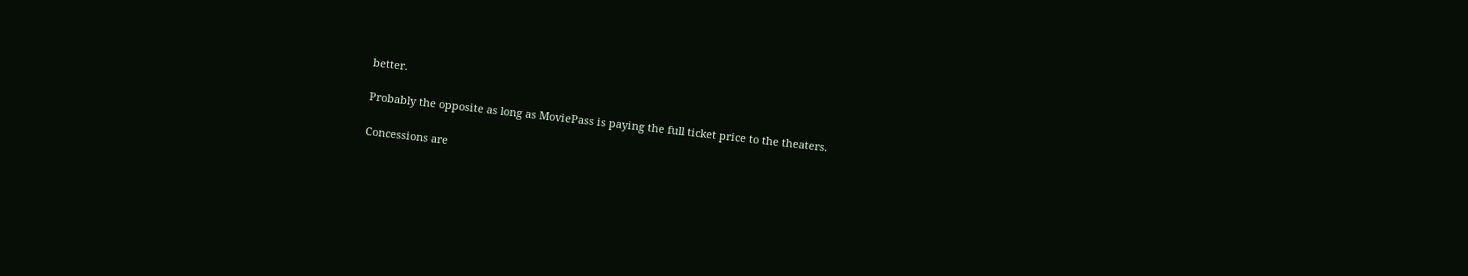better.

Probably the opposite as long as MoviePass is paying the full ticket price to the theaters.

Concessions are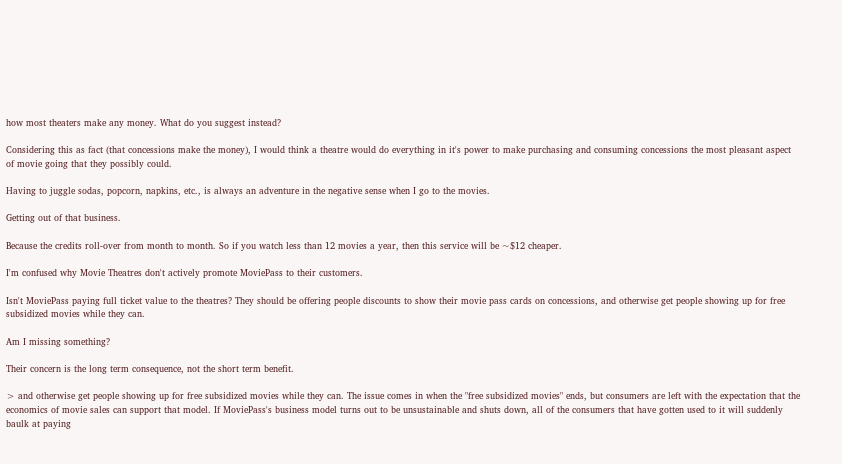how most theaters make any money. What do you suggest instead?

Considering this as fact (that concessions make the money), I would think a theatre would do everything in it's power to make purchasing and consuming concessions the most pleasant aspect of movie going that they possibly could.

Having to juggle sodas, popcorn, napkins, etc., is always an adventure in the negative sense when I go to the movies.

Getting out of that business.

Because the credits roll-over from month to month. So if you watch less than 12 movies a year, then this service will be ~$12 cheaper.

I'm confused why Movie Theatres don't actively promote MoviePass to their customers.

Isn't MoviePass paying full ticket value to the theatres? They should be offering people discounts to show their movie pass cards on concessions, and otherwise get people showing up for free subsidized movies while they can.

Am I missing something?

Their concern is the long term consequence, not the short term benefit.

> and otherwise get people showing up for free subsidized movies while they can. The issue comes in when the "free subsidized movies" ends, but consumers are left with the expectation that the economics of movie sales can support that model. If MoviePass's business model turns out to be unsustainable and shuts down, all of the consumers that have gotten used to it will suddenly baulk at paying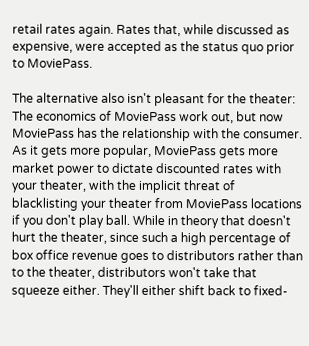retail rates again. Rates that, while discussed as expensive, were accepted as the status quo prior to MoviePass.

The alternative also isn't pleasant for the theater: The economics of MoviePass work out, but now MoviePass has the relationship with the consumer. As it gets more popular, MoviePass gets more market power to dictate discounted rates with your theater, with the implicit threat of blacklisting your theater from MoviePass locations if you don't play ball. While in theory that doesn't hurt the theater, since such a high percentage of box office revenue goes to distributors rather than to the theater, distributors won't take that squeeze either. They'll either shift back to fixed-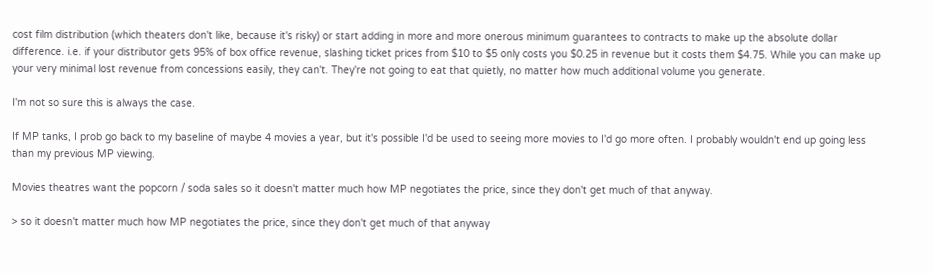cost film distribution (which theaters don't like, because it's risky) or start adding in more and more onerous minimum guarantees to contracts to make up the absolute dollar difference. i.e. if your distributor gets 95% of box office revenue, slashing ticket prices from $10 to $5 only costs you $0.25 in revenue but it costs them $4.75. While you can make up your very minimal lost revenue from concessions easily, they can't. They're not going to eat that quietly, no matter how much additional volume you generate.

I'm not so sure this is always the case.

If MP tanks, I prob go back to my baseline of maybe 4 movies a year, but it's possible I'd be used to seeing more movies to I'd go more often. I probably wouldn't end up going less than my previous MP viewing.

Movies theatres want the popcorn / soda sales so it doesn't matter much how MP negotiates the price, since they don't get much of that anyway.

> so it doesn't matter much how MP negotiates the price, since they don't get much of that anyway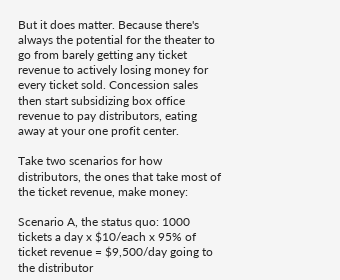But it does matter. Because there's always the potential for the theater to go from barely getting any ticket revenue to actively losing money for every ticket sold. Concession sales then start subsidizing box office revenue to pay distributors, eating away at your one profit center.

Take two scenarios for how distributors, the ones that take most of the ticket revenue, make money:

Scenario A, the status quo: 1000 tickets a day x $10/each x 95% of ticket revenue = $9,500/day going to the distributor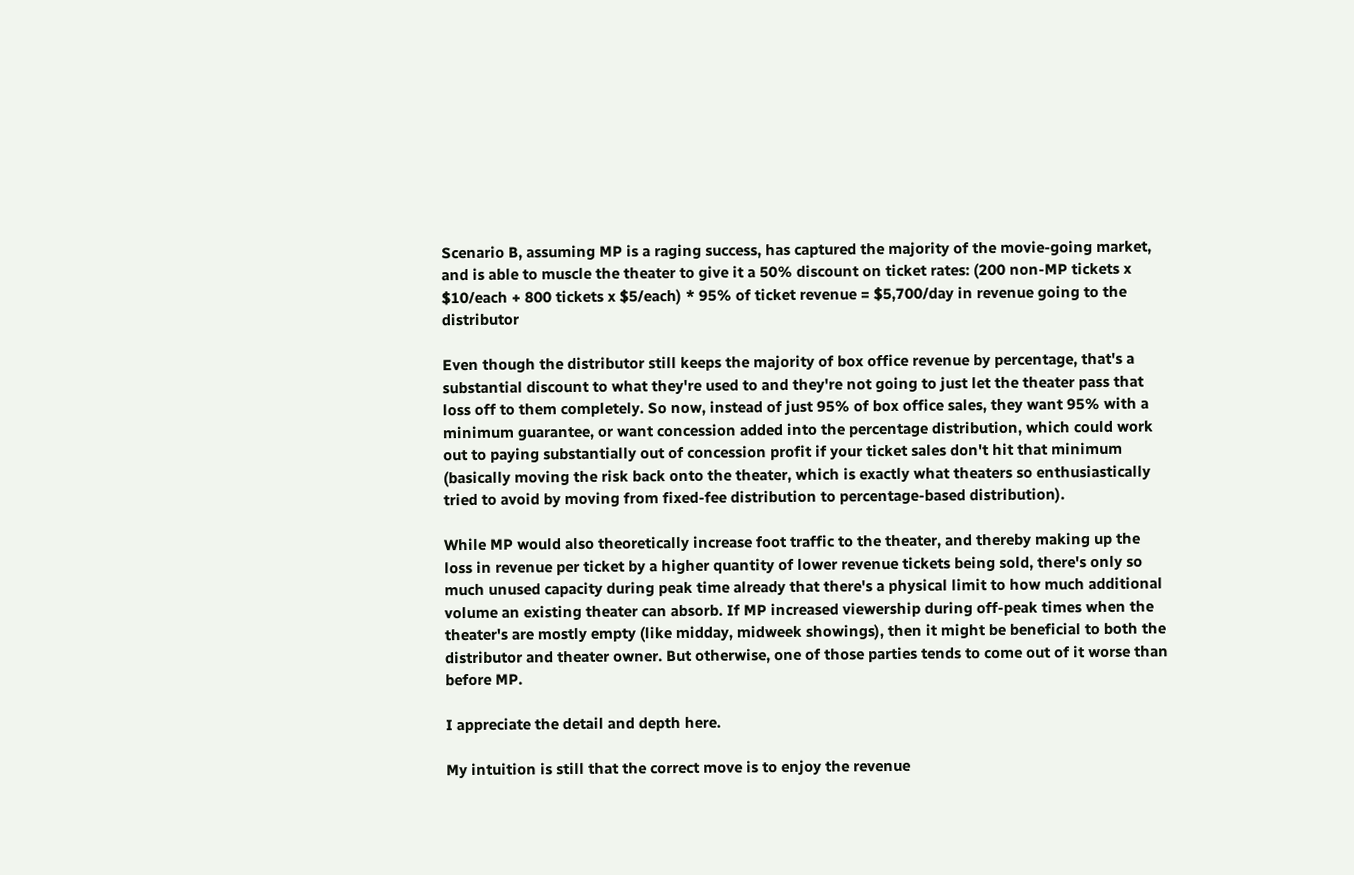Scenario B, assuming MP is a raging success, has captured the majority of the movie-going market, and is able to muscle the theater to give it a 50% discount on ticket rates: (200 non-MP tickets x $10/each + 800 tickets x $5/each) * 95% of ticket revenue = $5,700/day in revenue going to the distributor

Even though the distributor still keeps the majority of box office revenue by percentage, that's a substantial discount to what they're used to and they're not going to just let the theater pass that loss off to them completely. So now, instead of just 95% of box office sales, they want 95% with a minimum guarantee, or want concession added into the percentage distribution, which could work out to paying substantially out of concession profit if your ticket sales don't hit that minimum (basically moving the risk back onto the theater, which is exactly what theaters so enthusiastically tried to avoid by moving from fixed-fee distribution to percentage-based distribution).

While MP would also theoretically increase foot traffic to the theater, and thereby making up the loss in revenue per ticket by a higher quantity of lower revenue tickets being sold, there's only so much unused capacity during peak time already that there's a physical limit to how much additional volume an existing theater can absorb. If MP increased viewership during off-peak times when the theater's are mostly empty (like midday, midweek showings), then it might be beneficial to both the distributor and theater owner. But otherwise, one of those parties tends to come out of it worse than before MP.

I appreciate the detail and depth here.

My intuition is still that the correct move is to enjoy the revenue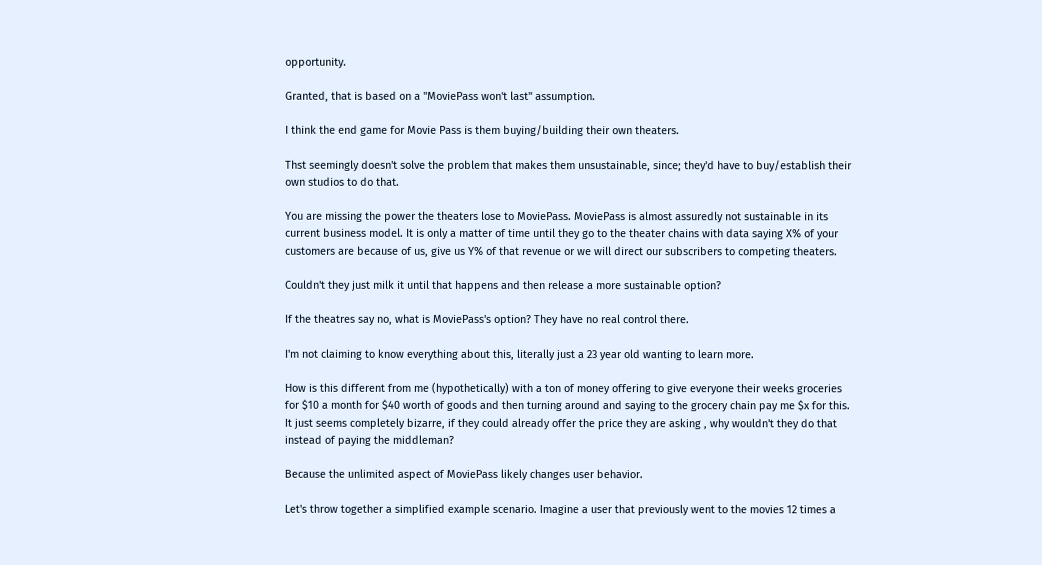opportunity.

Granted, that is based on a "MoviePass won't last" assumption.

I think the end game for Movie Pass is them buying/building their own theaters.

Thst seemingly doesn't solve the problem that makes them unsustainable, since; they'd have to buy/establish their own studios to do that.

You are missing the power the theaters lose to MoviePass. MoviePass is almost assuredly not sustainable in its current business model. It is only a matter of time until they go to the theater chains with data saying X% of your customers are because of us, give us Y% of that revenue or we will direct our subscribers to competing theaters.

Couldn't they just milk it until that happens and then release a more sustainable option?

If the theatres say no, what is MoviePass's option? They have no real control there.

I'm not claiming to know everything about this, literally just a 23 year old wanting to learn more.

How is this different from me (hypothetically) with a ton of money offering to give everyone their weeks groceries for $10 a month for $40 worth of goods and then turning around and saying to the grocery chain pay me $x for this. It just seems completely bizarre, if they could already offer the price they are asking , why wouldn't they do that instead of paying the middleman?

Because the unlimited aspect of MoviePass likely changes user behavior.

Let's throw together a simplified example scenario. Imagine a user that previously went to the movies 12 times a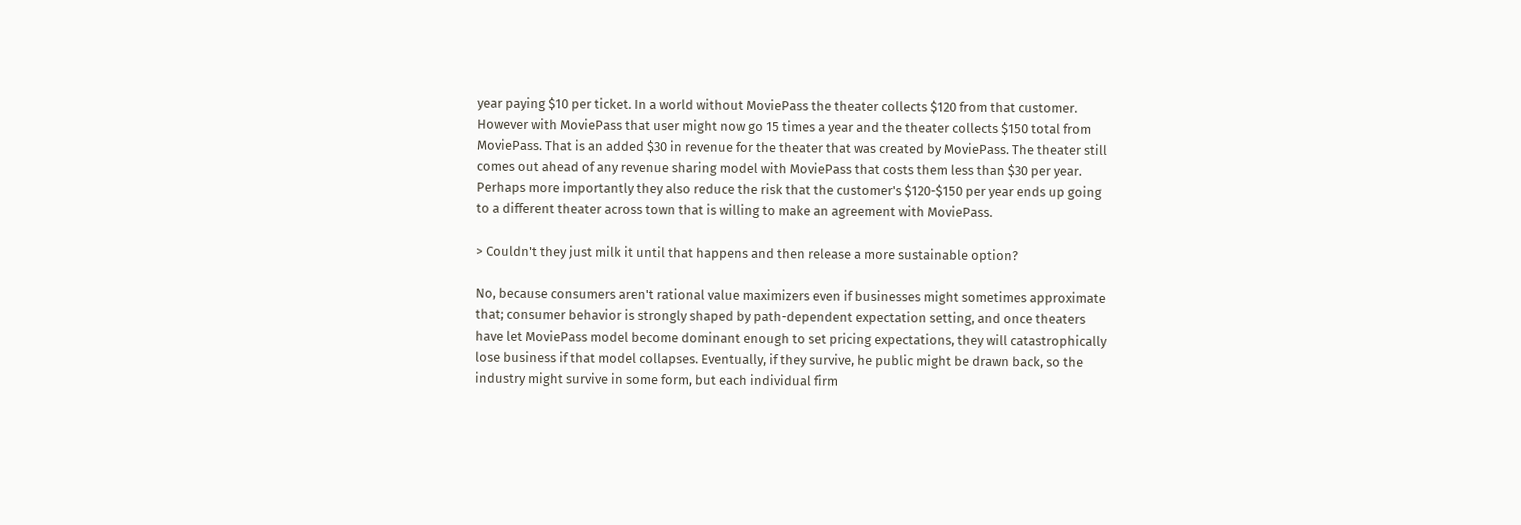year paying $10 per ticket. In a world without MoviePass the theater collects $120 from that customer. However with MoviePass that user might now go 15 times a year and the theater collects $150 total from MoviePass. That is an added $30 in revenue for the theater that was created by MoviePass. The theater still comes out ahead of any revenue sharing model with MoviePass that costs them less than $30 per year. Perhaps more importantly they also reduce the risk that the customer's $120-$150 per year ends up going to a different theater across town that is willing to make an agreement with MoviePass.

> Couldn't they just milk it until that happens and then release a more sustainable option?

No, because consumers aren't rational value maximizers even if businesses might sometimes approximate that; consumer behavior is strongly shaped by path-dependent expectation setting, and once theaters have let MoviePass model become dominant enough to set pricing expectations, they will catastrophically lose business if that model collapses. Eventually, if they survive, he public might be drawn back, so the industry might survive in some form, but each individual firm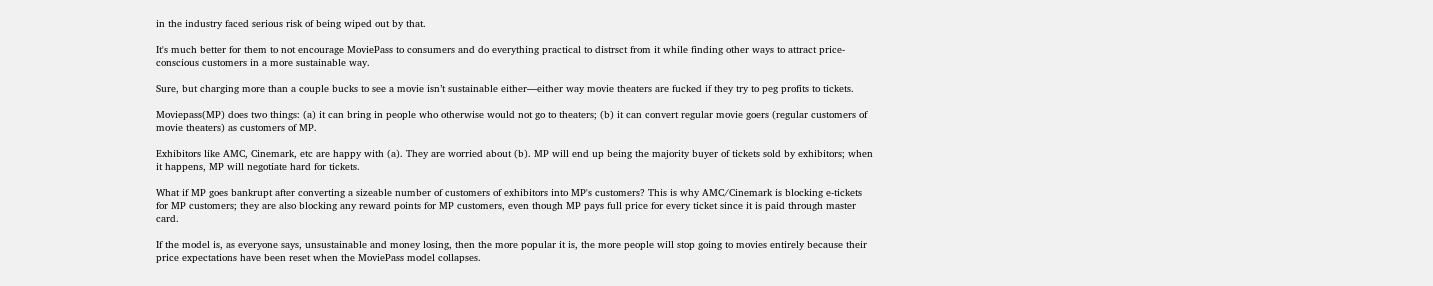in the industry faced serious risk of being wiped out by that.

It's much better for them to not encourage MoviePass to consumers and do everything practical to distrsct from it while finding other ways to attract price-conscious customers in a more sustainable way.

Sure, but charging more than a couple bucks to see a movie isn’t sustainable either—either way movie theaters are fucked if they try to peg profits to tickets.

Moviepass(MP) does two things: (a) it can bring in people who otherwise would not go to theaters; (b) it can convert regular movie goers (regular customers of movie theaters) as customers of MP.

Exhibitors like AMC, Cinemark, etc are happy with (a). They are worried about (b). MP will end up being the majority buyer of tickets sold by exhibitors; when it happens, MP will negotiate hard for tickets.

What if MP goes bankrupt after converting a sizeable number of customers of exhibitors into MP's customers? This is why AMC/Cinemark is blocking e-tickets for MP customers; they are also blocking any reward points for MP customers, even though MP pays full price for every ticket since it is paid through master card.

If the model is, as everyone says, unsustainable and money losing, then the more popular it is, the more people will stop going to movies entirely because their price expectations have been reset when the MoviePass model collapses.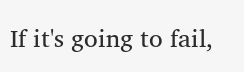If it's going to fail,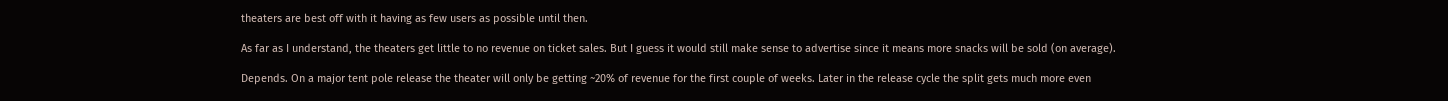theaters are best off with it having as few users as possible until then.

As far as I understand, the theaters get little to no revenue on ticket sales. But I guess it would still make sense to advertise since it means more snacks will be sold (on average).

Depends. On a major tent pole release the theater will only be getting ~20% of revenue for the first couple of weeks. Later in the release cycle the split gets much more even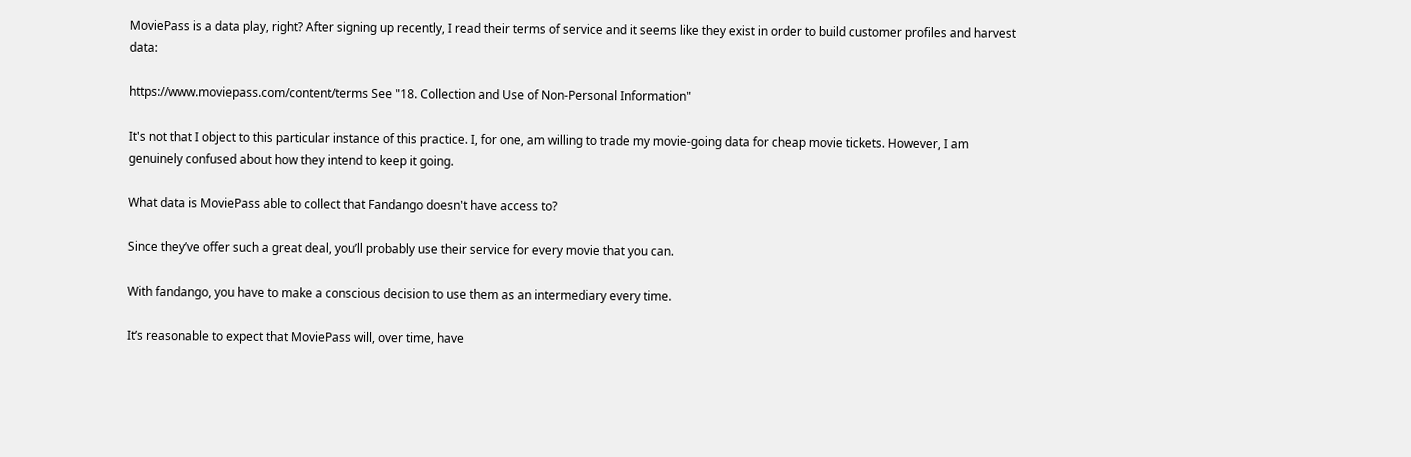MoviePass is a data play, right? After signing up recently, I read their terms of service and it seems like they exist in order to build customer profiles and harvest data:

https://www.moviepass.com/content/terms See "18. Collection and Use of Non-Personal Information"

It's not that I object to this particular instance of this practice. I, for one, am willing to trade my movie-going data for cheap movie tickets. However, I am genuinely confused about how they intend to keep it going.

What data is MoviePass able to collect that Fandango doesn't have access to?

Since they’ve offer such a great deal, you’ll probably use their service for every movie that you can.

With fandango, you have to make a conscious decision to use them as an intermediary every time.

It’s reasonable to expect that MoviePass will, over time, have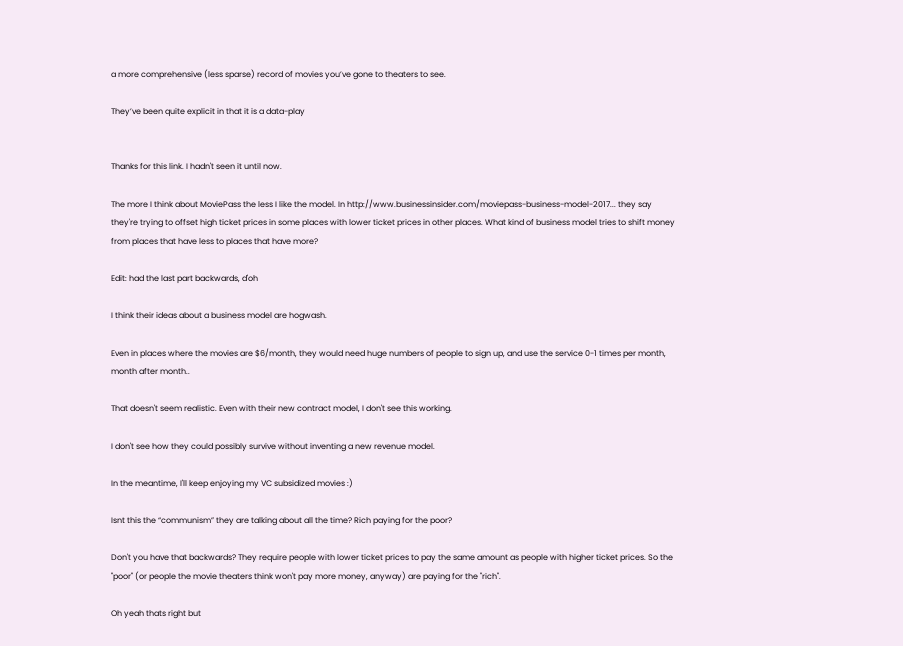a more comprehensive (less sparse) record of movies you’ve gone to theaters to see.

They’ve been quite explicit in that it is a data-play


Thanks for this link. I hadn't seen it until now.

The more I think about MoviePass the less I like the model. In http://www.businessinsider.com/moviepass-business-model-2017... they say they're trying to offset high ticket prices in some places with lower ticket prices in other places. What kind of business model tries to shift money from places that have less to places that have more?

Edit: had the last part backwards, d'oh

I think their ideas about a business model are hogwash.

Even in places where the movies are $6/month, they would need huge numbers of people to sign up, and use the service 0-1 times per month, month after month..

That doesn't seem realistic. Even with their new contract model, I don't see this working.

I don't see how they could possibly survive without inventing a new revenue model.

In the meantime, I'll keep enjoying my VC subsidized movies :)

Isnt this the “communism” they are talking about all the time? Rich paying for the poor?

Don't you have that backwards? They require people with lower ticket prices to pay the same amount as people with higher ticket prices. So the "poor" (or people the movie theaters think won't pay more money, anyway) are paying for the "rich".

Oh yeah thats right but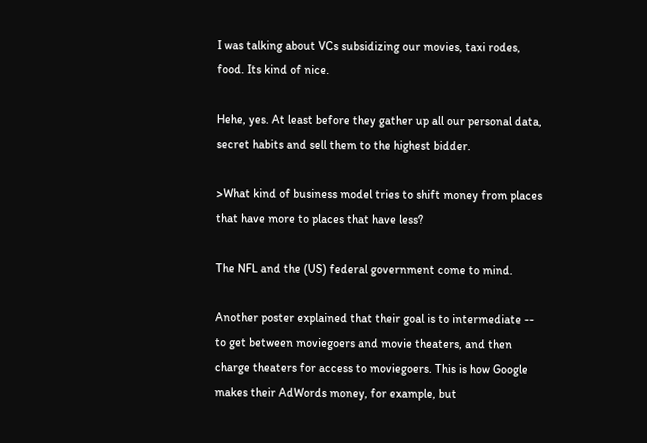I was talking about VCs subsidizing our movies, taxi rodes, food. Its kind of nice.

Hehe, yes. At least before they gather up all our personal data, secret habits and sell them to the highest bidder.

>What kind of business model tries to shift money from places that have more to places that have less?

The NFL and the (US) federal government come to mind.

Another poster explained that their goal is to intermediate -- to get between moviegoers and movie theaters, and then charge theaters for access to moviegoers. This is how Google makes their AdWords money, for example, but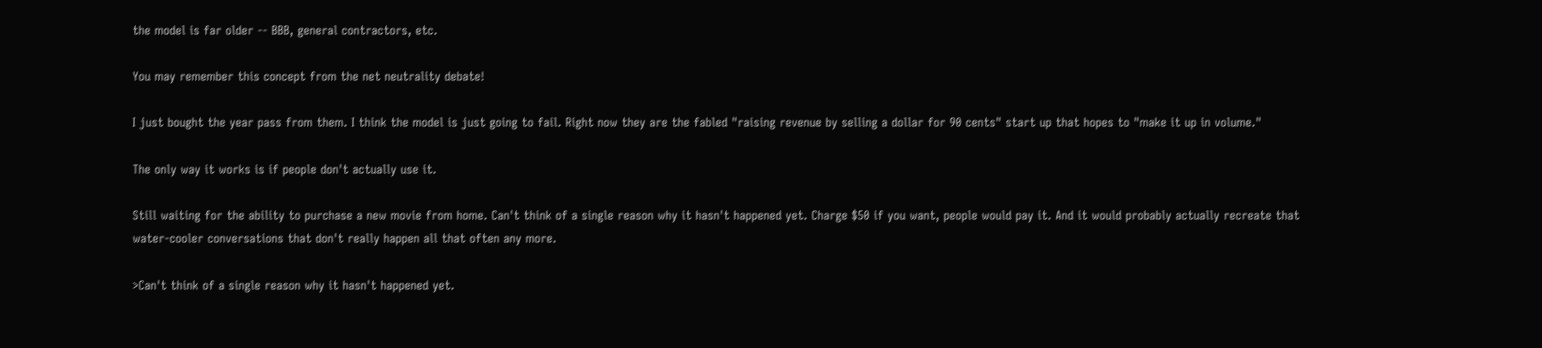the model is far older -- BBB, general contractors, etc.

You may remember this concept from the net neutrality debate!

I just bought the year pass from them. I think the model is just going to fail. Right now they are the fabled "raising revenue by selling a dollar for 90 cents" start up that hopes to "make it up in volume."

The only way it works is if people don't actually use it.

Still waiting for the ability to purchase a new movie from home. Can't think of a single reason why it hasn't happened yet. Charge $50 if you want, people would pay it. And it would probably actually recreate that water-cooler conversations that don't really happen all that often any more.

>Can't think of a single reason why it hasn't happened yet.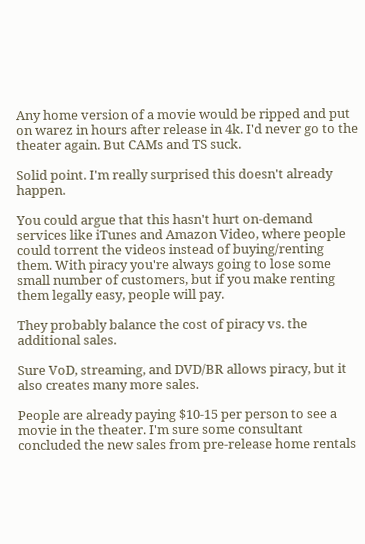Any home version of a movie would be ripped and put on warez in hours after release in 4k. I'd never go to the theater again. But CAMs and TS suck.

Solid point. I'm really surprised this doesn't already happen.

You could argue that this hasn't hurt on-demand services like iTunes and Amazon Video, where people could torrent the videos instead of buying/renting them. With piracy you're always going to lose some small number of customers, but if you make renting them legally easy, people will pay.

They probably balance the cost of piracy vs. the additional sales.

Sure VoD, streaming, and DVD/BR allows piracy, but it also creates many more sales.

People are already paying $10-15 per person to see a movie in the theater. I'm sure some consultant concluded the new sales from pre-release home rentals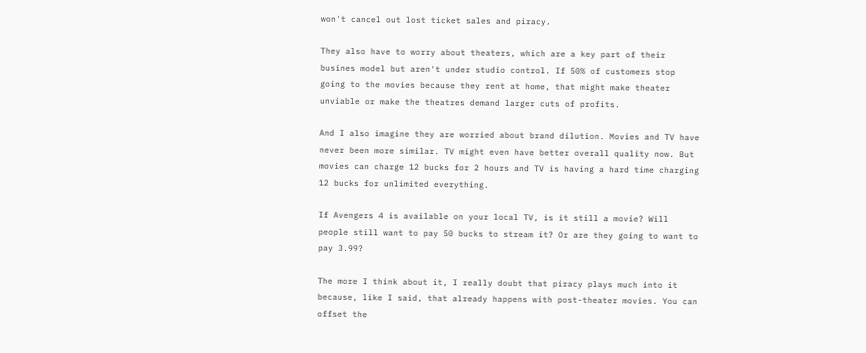won't cancel out lost ticket sales and piracy.

They also have to worry about theaters, which are a key part of their busines model but aren't under studio control. If 50% of customers stop going to the movies because they rent at home, that might make theater unviable or make the theatres demand larger cuts of profits.

And I also imagine they are worried about brand dilution. Movies and TV have never been more similar. TV might even have better overall quality now. But movies can charge 12 bucks for 2 hours and TV is having a hard time charging 12 bucks for unlimited everything.

If Avengers 4 is available on your local TV, is it still a movie? Will people still want to pay 50 bucks to stream it? Or are they going to want to pay 3.99?

The more I think about it, I really doubt that piracy plays much into it because, like I said, that already happens with post-theater movies. You can offset the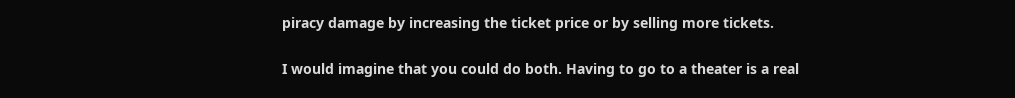piracy damage by increasing the ticket price or by selling more tickets.

I would imagine that you could do both. Having to go to a theater is a real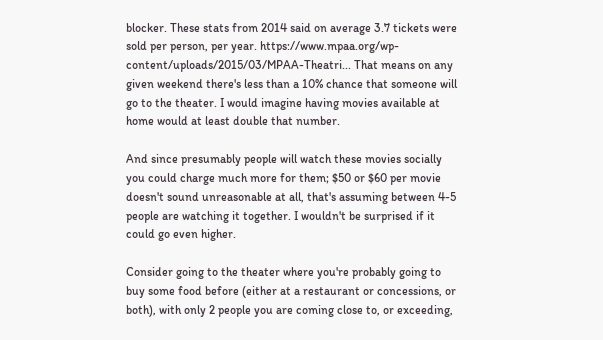blocker. These stats from 2014 said on average 3.7 tickets were sold per person, per year. https://www.mpaa.org/wp-content/uploads/2015/03/MPAA-Theatri... That means on any given weekend there's less than a 10% chance that someone will go to the theater. I would imagine having movies available at home would at least double that number.

And since presumably people will watch these movies socially you could charge much more for them; $50 or $60 per movie doesn't sound unreasonable at all, that's assuming between 4-5 people are watching it together. I wouldn't be surprised if it could go even higher.

Consider going to the theater where you're probably going to buy some food before (either at a restaurant or concessions, or both), with only 2 people you are coming close to, or exceeding,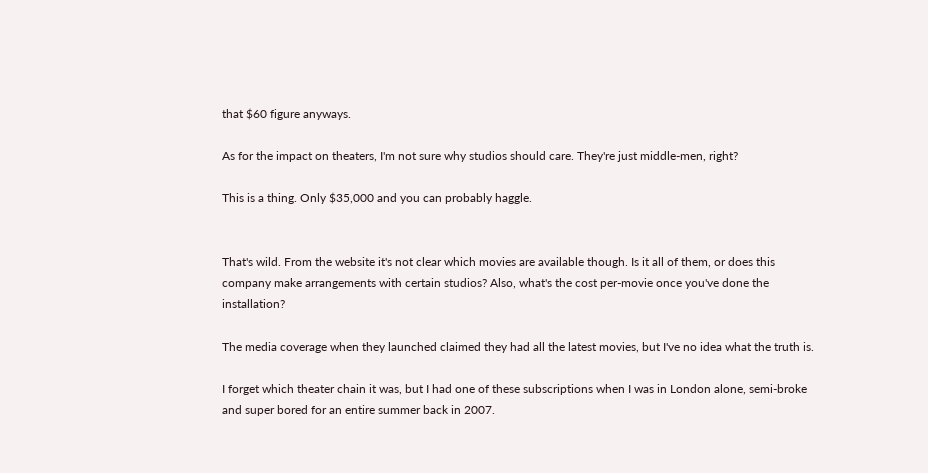that $60 figure anyways.

As for the impact on theaters, I'm not sure why studios should care. They're just middle-men, right?

This is a thing. Only $35,000 and you can probably haggle.


That's wild. From the website it's not clear which movies are available though. Is it all of them, or does this company make arrangements with certain studios? Also, what's the cost per-movie once you've done the installation?

The media coverage when they launched claimed they had all the latest movies, but I've no idea what the truth is.

I forget which theater chain it was, but I had one of these subscriptions when I was in London alone, semi-broke and super bored for an entire summer back in 2007.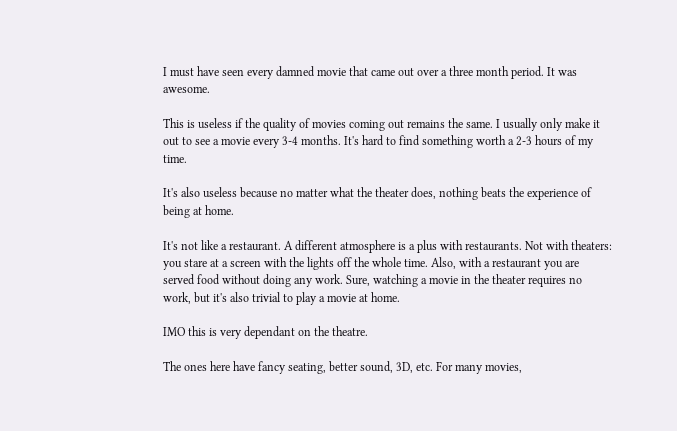I must have seen every damned movie that came out over a three month period. It was awesome.

This is useless if the quality of movies coming out remains the same. I usually only make it out to see a movie every 3-4 months. It's hard to find something worth a 2-3 hours of my time.

It's also useless because no matter what the theater does, nothing beats the experience of being at home.

It's not like a restaurant. A different atmosphere is a plus with restaurants. Not with theaters: you stare at a screen with the lights off the whole time. Also, with a restaurant you are served food without doing any work. Sure, watching a movie in the theater requires no work, but it's also trivial to play a movie at home.

IMO this is very dependant on the theatre.

The ones here have fancy seating, better sound, 3D, etc. For many movies,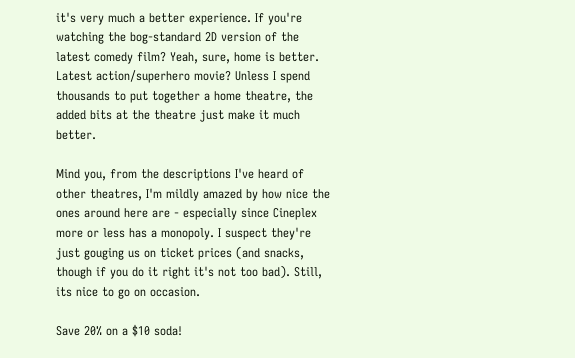it's very much a better experience. If you're watching the bog-standard 2D version of the latest comedy film? Yeah, sure, home is better. Latest action/superhero movie? Unless I spend thousands to put together a home theatre, the added bits at the theatre just make it much better.

Mind you, from the descriptions I've heard of other theatres, I'm mildly amazed by how nice the ones around here are - especially since Cineplex more or less has a monopoly. I suspect they're just gouging us on ticket prices (and snacks, though if you do it right it's not too bad). Still, its nice to go on occasion.

Save 20% on a $10 soda!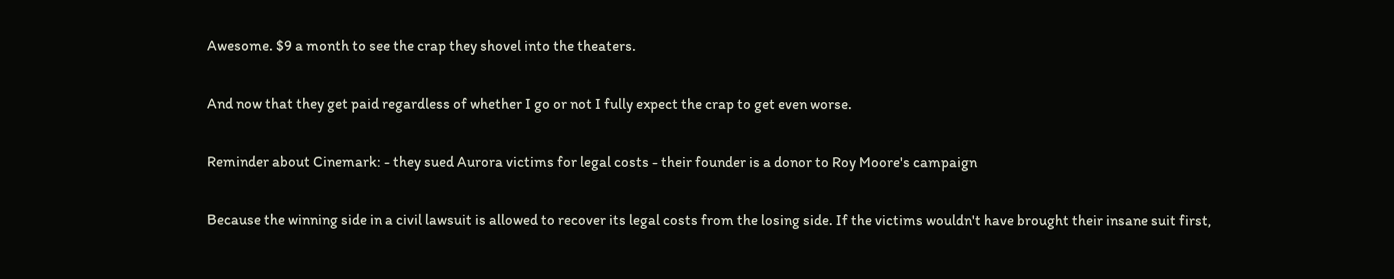Awesome. $9 a month to see the crap they shovel into the theaters.

And now that they get paid regardless of whether I go or not I fully expect the crap to get even worse.

Reminder about Cinemark: - they sued Aurora victims for legal costs - their founder is a donor to Roy Moore's campaign

Because the winning side in a civil lawsuit is allowed to recover its legal costs from the losing side. If the victims wouldn't have brought their insane suit first,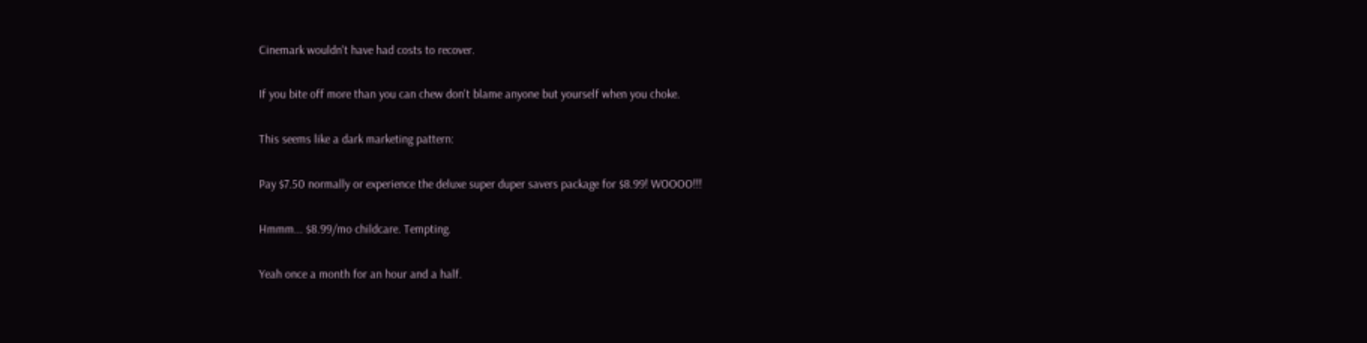Cinemark wouldn't have had costs to recover.

If you bite off more than you can chew don't blame anyone but yourself when you choke.

This seems like a dark marketing pattern:

Pay $7.50 normally or experience the deluxe super duper savers package for $8.99! WOOOO!!!

Hmmm... $8.99/mo childcare. Tempting.

Yeah once a month for an hour and a half.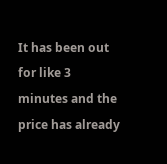It has been out for like 3 minutes and the price has already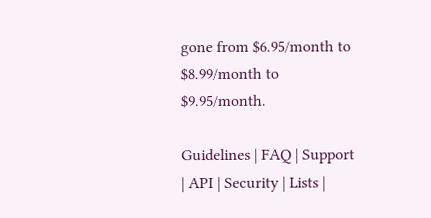gone from $6.95/month to $8.99/month to $9.95/month.

Guidelines | FAQ | Support | API | Security | Lists |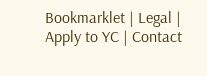Bookmarklet | Legal | Apply to YC | Contact